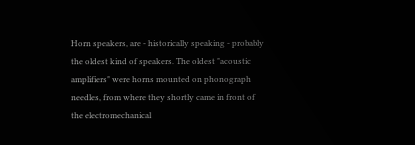Horn speakers, are - historically speaking - probably the oldest kind of speakers. The oldest "acoustic amplifiers" were horns mounted on phonograph needles, from where they shortly came in front of the electromechanical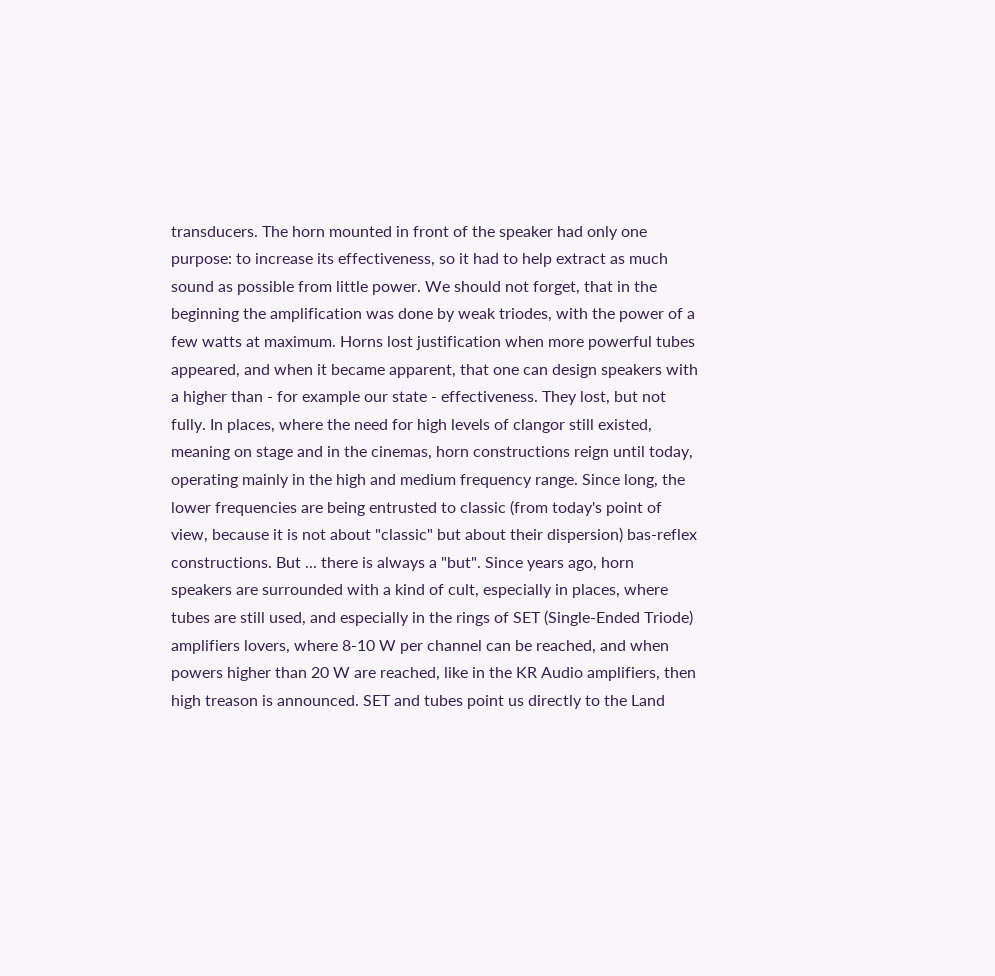transducers. The horn mounted in front of the speaker had only one purpose: to increase its effectiveness, so it had to help extract as much sound as possible from little power. We should not forget, that in the beginning the amplification was done by weak triodes, with the power of a few watts at maximum. Horns lost justification when more powerful tubes appeared, and when it became apparent, that one can design speakers with a higher than - for example our state - effectiveness. They lost, but not fully. In places, where the need for high levels of clangor still existed, meaning on stage and in the cinemas, horn constructions reign until today, operating mainly in the high and medium frequency range. Since long, the lower frequencies are being entrusted to classic (from today's point of view, because it is not about "classic" but about their dispersion) bas-reflex constructions. But ... there is always a "but". Since years ago, horn speakers are surrounded with a kind of cult, especially in places, where tubes are still used, and especially in the rings of SET (Single-Ended Triode) amplifiers lovers, where 8-10 W per channel can be reached, and when powers higher than 20 W are reached, like in the KR Audio amplifiers, then high treason is announced. SET and tubes point us directly to the Land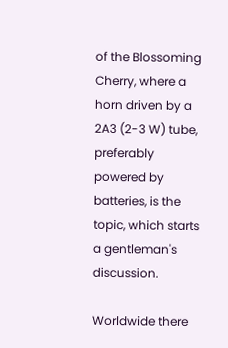of the Blossoming Cherry, where a horn driven by a 2A3 (2-3 W) tube, preferably powered by batteries, is the topic, which starts a gentleman's discussion.

Worldwide there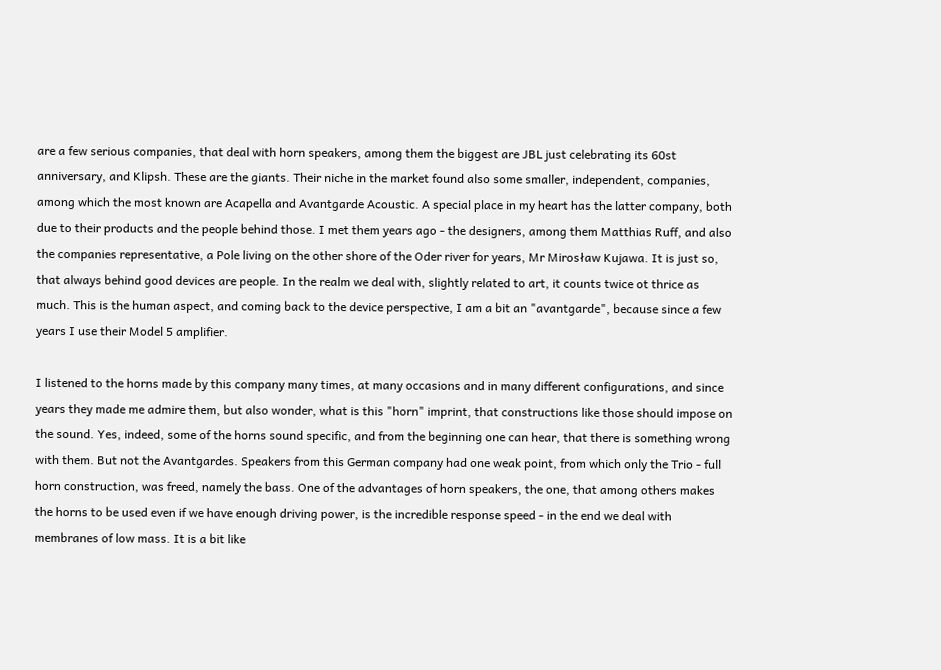are a few serious companies, that deal with horn speakers, among them the biggest are JBL just celebrating its 60st anniversary, and Klipsh. These are the giants. Their niche in the market found also some smaller, independent, companies, among which the most known are Acapella and Avantgarde Acoustic. A special place in my heart has the latter company, both due to their products and the people behind those. I met them years ago - the designers, among them Matthias Ruff, and also the companies representative, a Pole living on the other shore of the Oder river for years, Mr Mirosław Kujawa. It is just so, that always behind good devices are people. In the realm we deal with, slightly related to art, it counts twice ot thrice as much. This is the human aspect, and coming back to the device perspective, I am a bit an "avantgarde", because since a few years I use their Model 5 amplifier.

I listened to the horns made by this company many times, at many occasions and in many different configurations, and since years they made me admire them, but also wonder, what is this "horn" imprint, that constructions like those should impose on the sound. Yes, indeed, some of the horns sound specific, and from the beginning one can hear, that there is something wrong with them. But not the Avantgardes. Speakers from this German company had one weak point, from which only the Trio - full horn construction, was freed, namely the bass. One of the advantages of horn speakers, the one, that among others makes the horns to be used even if we have enough driving power, is the incredible response speed - in the end we deal with membranes of low mass. It is a bit like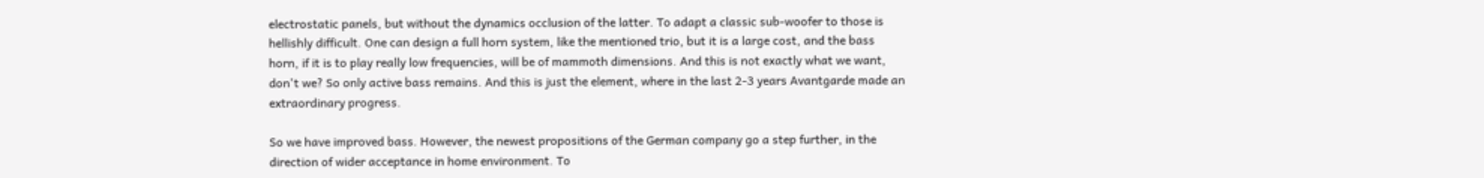electrostatic panels, but without the dynamics occlusion of the latter. To adapt a classic sub-woofer to those is hellishly difficult. One can design a full horn system, like the mentioned trio, but it is a large cost, and the bass horn, if it is to play really low frequencies, will be of mammoth dimensions. And this is not exactly what we want, don't we? So only active bass remains. And this is just the element, where in the last 2-3 years Avantgarde made an extraordinary progress.

So we have improved bass. However, the newest propositions of the German company go a step further, in the direction of wider acceptance in home environment. To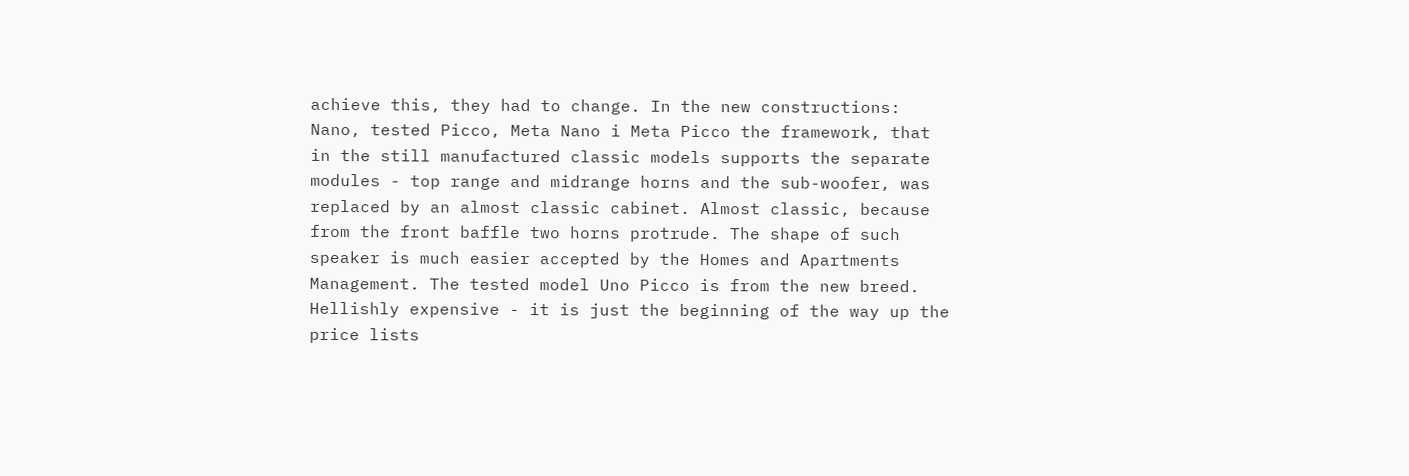achieve this, they had to change. In the new constructions: Nano, tested Picco, Meta Nano i Meta Picco the framework, that in the still manufactured classic models supports the separate modules - top range and midrange horns and the sub-woofer, was replaced by an almost classic cabinet. Almost classic, because from the front baffle two horns protrude. The shape of such speaker is much easier accepted by the Homes and Apartments Management. The tested model Uno Picco is from the new breed. Hellishly expensive - it is just the beginning of the way up the price lists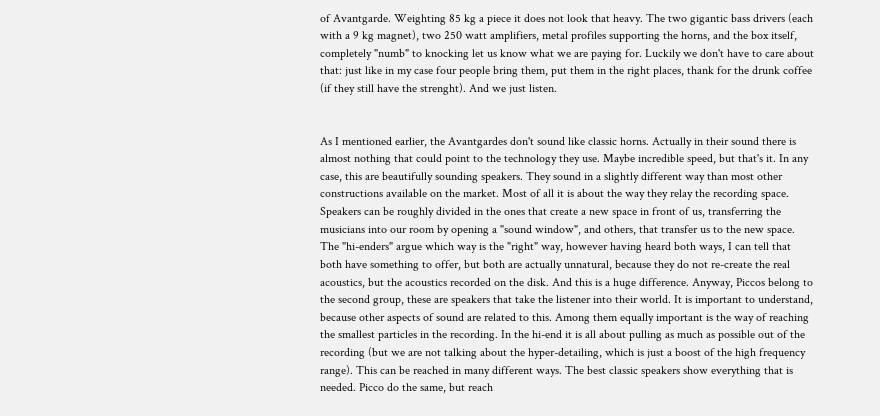of Avantgarde. Weighting 85 kg a piece it does not look that heavy. The two gigantic bass drivers (each with a 9 kg magnet), two 250 watt amplifiers, metal profiles supporting the horns, and the box itself, completely "numb" to knocking let us know what we are paying for. Luckily we don't have to care about that: just like in my case four people bring them, put them in the right places, thank for the drunk coffee (if they still have the strenght). And we just listen.


As I mentioned earlier, the Avantgardes don't sound like classic horns. Actually in their sound there is almost nothing that could point to the technology they use. Maybe incredible speed, but that's it. In any case, this are beautifully sounding speakers. They sound in a slightly different way than most other constructions available on the market. Most of all it is about the way they relay the recording space. Speakers can be roughly divided in the ones that create a new space in front of us, transferring the musicians into our room by opening a "sound window", and others, that transfer us to the new space. The "hi-enders" argue which way is the "right" way, however having heard both ways, I can tell that both have something to offer, but both are actually unnatural, because they do not re-create the real acoustics, but the acoustics recorded on the disk. And this is a huge difference. Anyway, Piccos belong to the second group, these are speakers that take the listener into their world. It is important to understand, because other aspects of sound are related to this. Among them equally important is the way of reaching the smallest particles in the recording. In the hi-end it is all about pulling as much as possible out of the recording (but we are not talking about the hyper-detailing, which is just a boost of the high frequency range). This can be reached in many different ways. The best classic speakers show everything that is needed. Picco do the same, but reach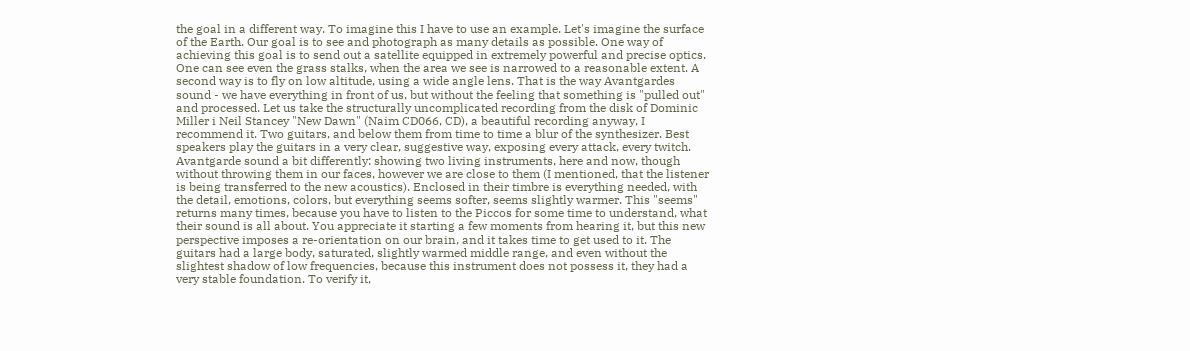the goal in a different way. To imagine this I have to use an example. Let's imagine the surface of the Earth. Our goal is to see and photograph as many details as possible. One way of achieving this goal is to send out a satellite equipped in extremely powerful and precise optics. One can see even the grass stalks, when the area we see is narrowed to a reasonable extent. A second way is to fly on low altitude, using a wide angle lens. That is the way Avantgardes sound - we have everything in front of us, but without the feeling that something is "pulled out" and processed. Let us take the structurally uncomplicated recording from the disk of Dominic Miller i Neil Stancey "New Dawn" (Naim CD066, CD), a beautiful recording anyway, I recommend it. Two guitars, and below them from time to time a blur of the synthesizer. Best speakers play the guitars in a very clear, suggestive way, exposing every attack, every twitch. Avantgarde sound a bit differently: showing two living instruments, here and now, though without throwing them in our faces, however we are close to them (I mentioned, that the listener is being transferred to the new acoustics). Enclosed in their timbre is everything needed, with the detail, emotions, colors, but everything seems softer, seems slightly warmer. This "seems" returns many times, because you have to listen to the Piccos for some time to understand, what their sound is all about. You appreciate it starting a few moments from hearing it, but this new perspective imposes a re-orientation on our brain, and it takes time to get used to it. The guitars had a large body, saturated, slightly warmed middle range, and even without the slightest shadow of low frequencies, because this instrument does not possess it, they had a very stable foundation. To verify it,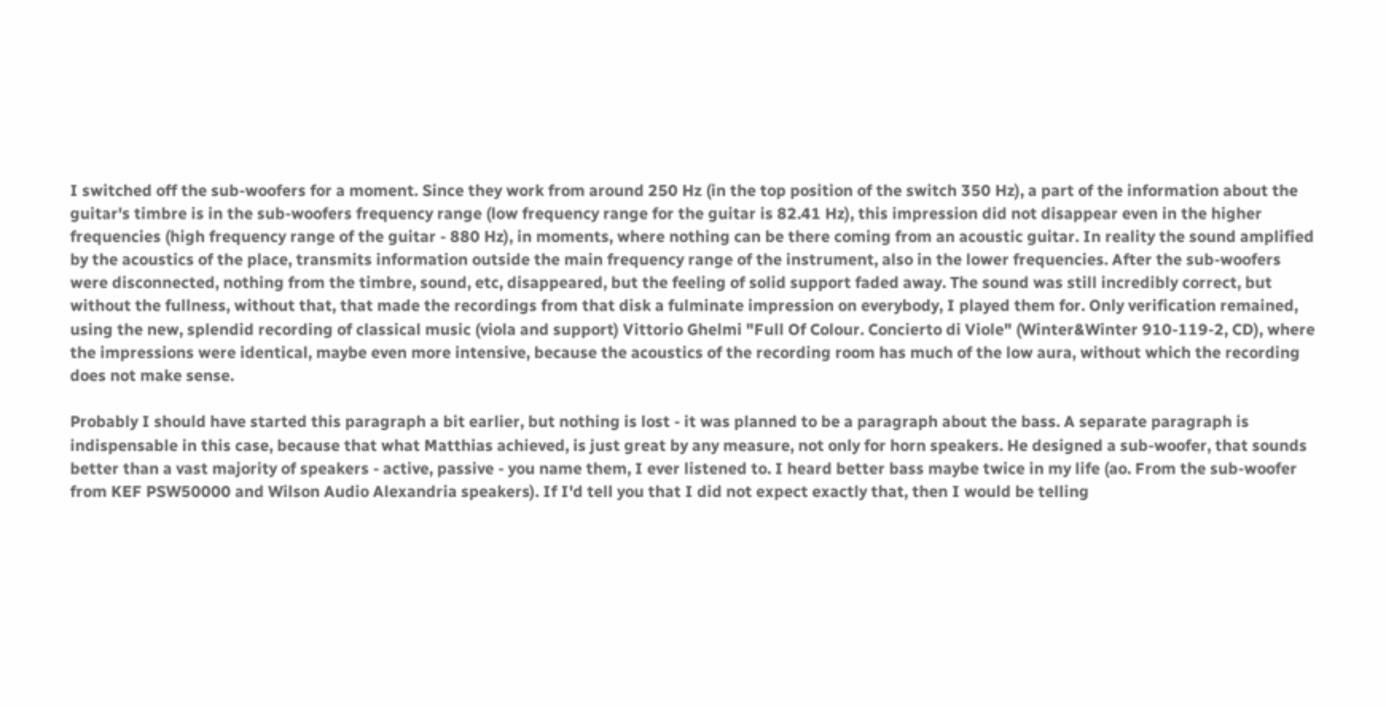I switched off the sub-woofers for a moment. Since they work from around 250 Hz (in the top position of the switch 350 Hz), a part of the information about the guitar's timbre is in the sub-woofers frequency range (low frequency range for the guitar is 82.41 Hz), this impression did not disappear even in the higher frequencies (high frequency range of the guitar - 880 Hz), in moments, where nothing can be there coming from an acoustic guitar. In reality the sound amplified by the acoustics of the place, transmits information outside the main frequency range of the instrument, also in the lower frequencies. After the sub-woofers were disconnected, nothing from the timbre, sound, etc, disappeared, but the feeling of solid support faded away. The sound was still incredibly correct, but without the fullness, without that, that made the recordings from that disk a fulminate impression on everybody, I played them for. Only verification remained, using the new, splendid recording of classical music (viola and support) Vittorio Ghelmi "Full Of Colour. Concierto di Viole" (Winter&Winter 910-119-2, CD), where the impressions were identical, maybe even more intensive, because the acoustics of the recording room has much of the low aura, without which the recording does not make sense.

Probably I should have started this paragraph a bit earlier, but nothing is lost - it was planned to be a paragraph about the bass. A separate paragraph is indispensable in this case, because that what Matthias achieved, is just great by any measure, not only for horn speakers. He designed a sub-woofer, that sounds better than a vast majority of speakers - active, passive - you name them, I ever listened to. I heard better bass maybe twice in my life (ao. From the sub-woofer from KEF PSW50000 and Wilson Audio Alexandria speakers). If I'd tell you that I did not expect exactly that, then I would be telling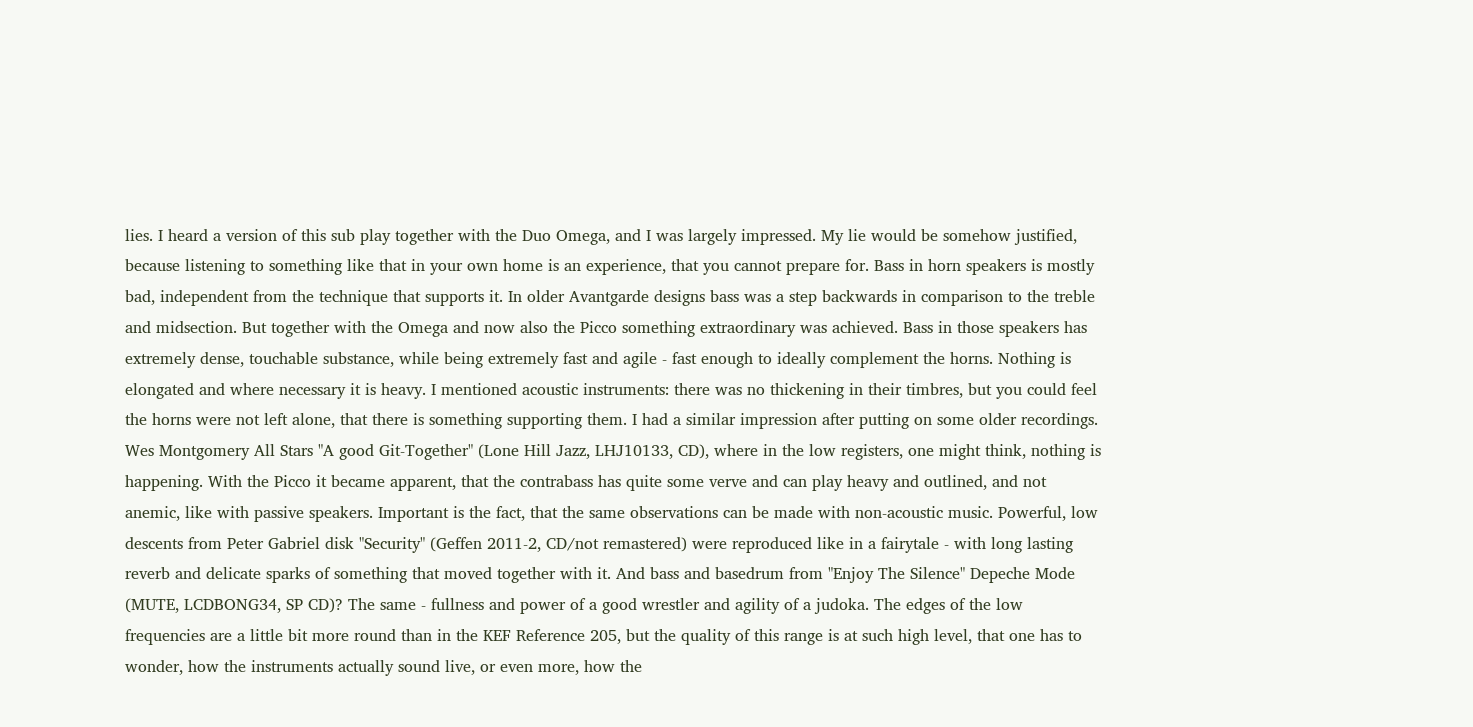lies. I heard a version of this sub play together with the Duo Omega, and I was largely impressed. My lie would be somehow justified, because listening to something like that in your own home is an experience, that you cannot prepare for. Bass in horn speakers is mostly bad, independent from the technique that supports it. In older Avantgarde designs bass was a step backwards in comparison to the treble and midsection. But together with the Omega and now also the Picco something extraordinary was achieved. Bass in those speakers has extremely dense, touchable substance, while being extremely fast and agile - fast enough to ideally complement the horns. Nothing is elongated and where necessary it is heavy. I mentioned acoustic instruments: there was no thickening in their timbres, but you could feel the horns were not left alone, that there is something supporting them. I had a similar impression after putting on some older recordings. Wes Montgomery All Stars "A good Git-Together" (Lone Hill Jazz, LHJ10133, CD), where in the low registers, one might think, nothing is happening. With the Picco it became apparent, that the contrabass has quite some verve and can play heavy and outlined, and not anemic, like with passive speakers. Important is the fact, that the same observations can be made with non-acoustic music. Powerful, low descents from Peter Gabriel disk "Security" (Geffen 2011-2, CD/not remastered) were reproduced like in a fairytale - with long lasting reverb and delicate sparks of something that moved together with it. And bass and basedrum from "Enjoy The Silence" Depeche Mode (MUTE, LCDBONG34, SP CD)? The same - fullness and power of a good wrestler and agility of a judoka. The edges of the low frequencies are a little bit more round than in the KEF Reference 205, but the quality of this range is at such high level, that one has to wonder, how the instruments actually sound live, or even more, how the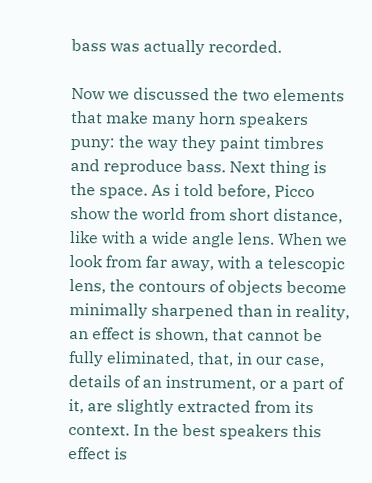bass was actually recorded.

Now we discussed the two elements that make many horn speakers puny: the way they paint timbres and reproduce bass. Next thing is the space. As i told before, Picco show the world from short distance, like with a wide angle lens. When we look from far away, with a telescopic lens, the contours of objects become minimally sharpened than in reality, an effect is shown, that cannot be fully eliminated, that, in our case, details of an instrument, or a part of it, are slightly extracted from its context. In the best speakers this effect is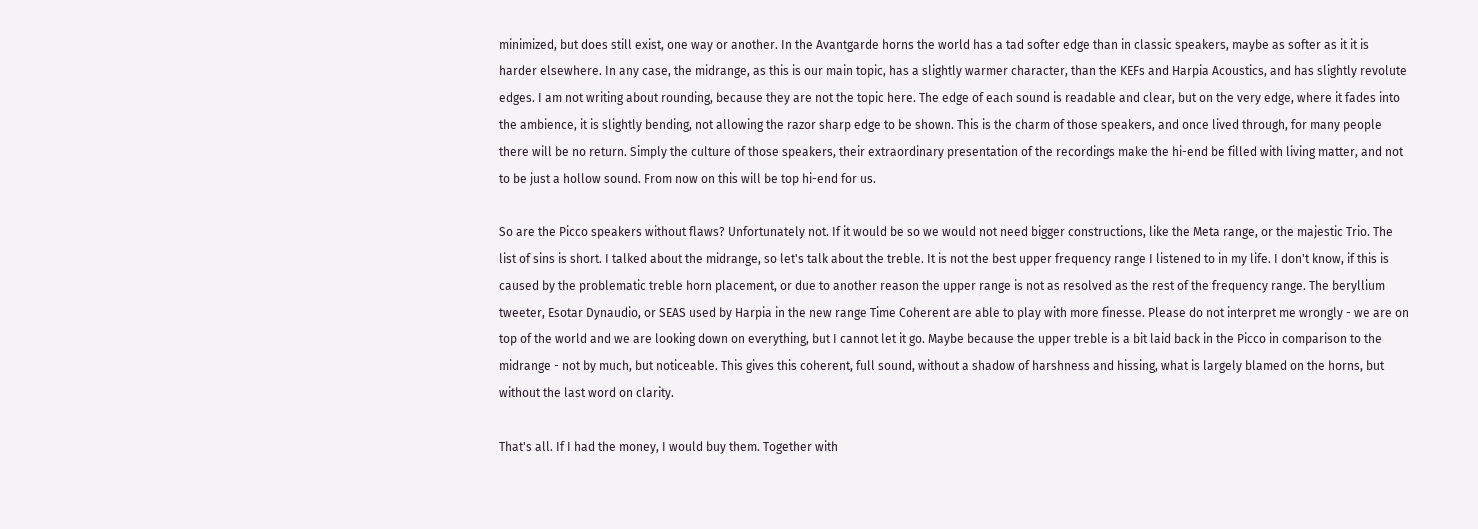minimized, but does still exist, one way or another. In the Avantgarde horns the world has a tad softer edge than in classic speakers, maybe as softer as it it is harder elsewhere. In any case, the midrange, as this is our main topic, has a slightly warmer character, than the KEFs and Harpia Acoustics, and has slightly revolute edges. I am not writing about rounding, because they are not the topic here. The edge of each sound is readable and clear, but on the very edge, where it fades into the ambience, it is slightly bending, not allowing the razor sharp edge to be shown. This is the charm of those speakers, and once lived through, for many people there will be no return. Simply the culture of those speakers, their extraordinary presentation of the recordings make the hi-end be filled with living matter, and not to be just a hollow sound. From now on this will be top hi-end for us.

So are the Picco speakers without flaws? Unfortunately not. If it would be so we would not need bigger constructions, like the Meta range, or the majestic Trio. The list of sins is short. I talked about the midrange, so let's talk about the treble. It is not the best upper frequency range I listened to in my life. I don't know, if this is caused by the problematic treble horn placement, or due to another reason the upper range is not as resolved as the rest of the frequency range. The beryllium tweeter, Esotar Dynaudio, or SEAS used by Harpia in the new range Time Coherent are able to play with more finesse. Please do not interpret me wrongly - we are on top of the world and we are looking down on everything, but I cannot let it go. Maybe because the upper treble is a bit laid back in the Picco in comparison to the midrange - not by much, but noticeable. This gives this coherent, full sound, without a shadow of harshness and hissing, what is largely blamed on the horns, but without the last word on clarity.

That's all. If I had the money, I would buy them. Together with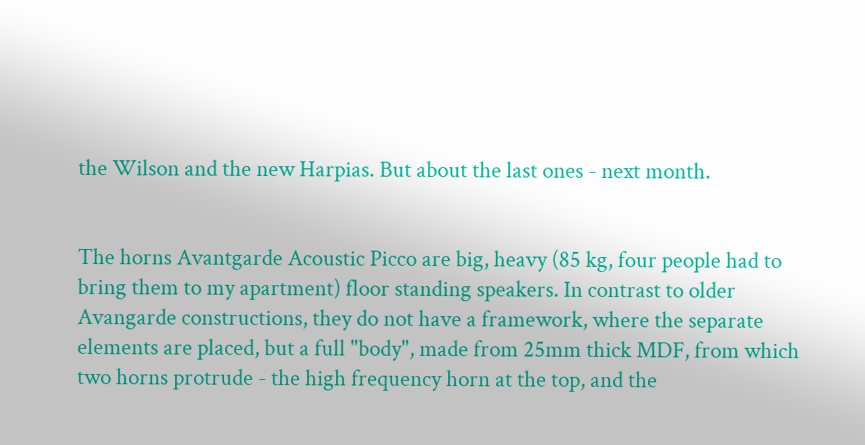the Wilson and the new Harpias. But about the last ones - next month.


The horns Avantgarde Acoustic Picco are big, heavy (85 kg, four people had to bring them to my apartment) floor standing speakers. In contrast to older Avangarde constructions, they do not have a framework, where the separate elements are placed, but a full "body", made from 25mm thick MDF, from which two horns protrude - the high frequency horn at the top, and the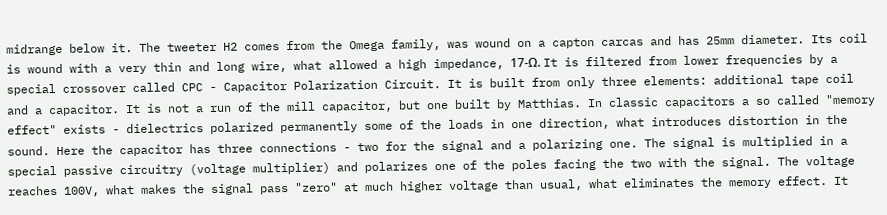midrange below it. The tweeter H2 comes from the Omega family, was wound on a capton carcas and has 25mm diameter. Its coil is wound with a very thin and long wire, what allowed a high impedance, 17-Ω. It is filtered from lower frequencies by a special crossover called CPC - Capacitor Polarization Circuit. It is built from only three elements: additional tape coil and a capacitor. It is not a run of the mill capacitor, but one built by Matthias. In classic capacitors a so called "memory effect" exists - dielectrics polarized permanently some of the loads in one direction, what introduces distortion in the sound. Here the capacitor has three connections - two for the signal and a polarizing one. The signal is multiplied in a special passive circuitry (voltage multiplier) and polarizes one of the poles facing the two with the signal. The voltage reaches 100V, what makes the signal pass "zero" at much higher voltage than usual, what eliminates the memory effect. It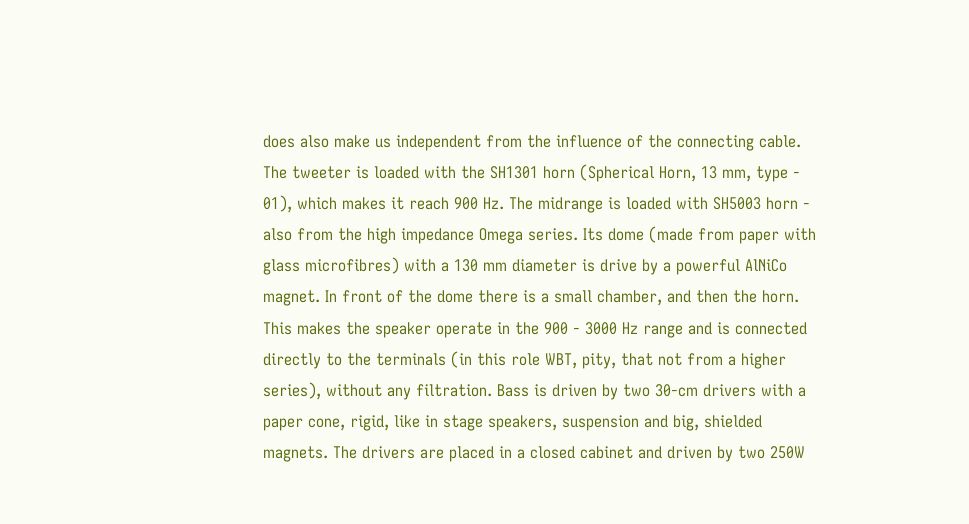does also make us independent from the influence of the connecting cable. The tweeter is loaded with the SH1301 horn (Spherical Horn, 13 mm, type - 01), which makes it reach 900 Hz. The midrange is loaded with SH5003 horn - also from the high impedance Omega series. Its dome (made from paper with glass microfibres) with a 130 mm diameter is drive by a powerful AlNiCo magnet. In front of the dome there is a small chamber, and then the horn. This makes the speaker operate in the 900 - 3000 Hz range and is connected directly to the terminals (in this role WBT, pity, that not from a higher series), without any filtration. Bass is driven by two 30-cm drivers with a paper cone, rigid, like in stage speakers, suspension and big, shielded magnets. The drivers are placed in a closed cabinet and driven by two 250W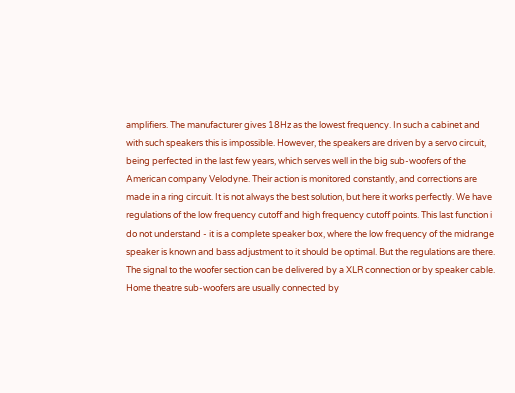amplifiers. The manufacturer gives 18Hz as the lowest frequency. In such a cabinet and with such speakers this is impossible. However, the speakers are driven by a servo circuit, being perfected in the last few years, which serves well in the big sub-woofers of the American company Velodyne. Their action is monitored constantly, and corrections are made in a ring circuit. It is not always the best solution, but here it works perfectly. We have regulations of the low frequency cutoff and high frequency cutoff points. This last function i do not understand - it is a complete speaker box, where the low frequency of the midrange speaker is known and bass adjustment to it should be optimal. But the regulations are there. The signal to the woofer section can be delivered by a XLR connection or by speaker cable. Home theatre sub-woofers are usually connected by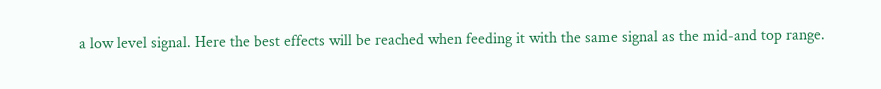a low level signal. Here the best effects will be reached when feeding it with the same signal as the mid-and top range.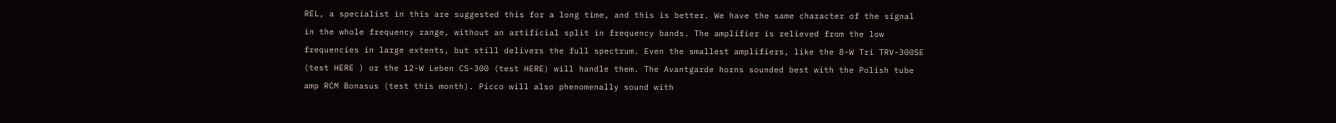REL, a specialist in this are suggested this for a long time, and this is better. We have the same character of the signal in the whole frequency range, without an artificial split in frequency bands. The amplifier is relieved from the low frequencies in large extents, but still delivers the full spectrum. Even the smallest amplifiers, like the 8-W Tri TRV-300SE (test HERE ) or the 12-W Leben CS-300 (test HERE) will handle them. The Avantgarde horns sounded best with the Polish tube amp RCM Bonasus (test this month). Picco will also phenomenally sound with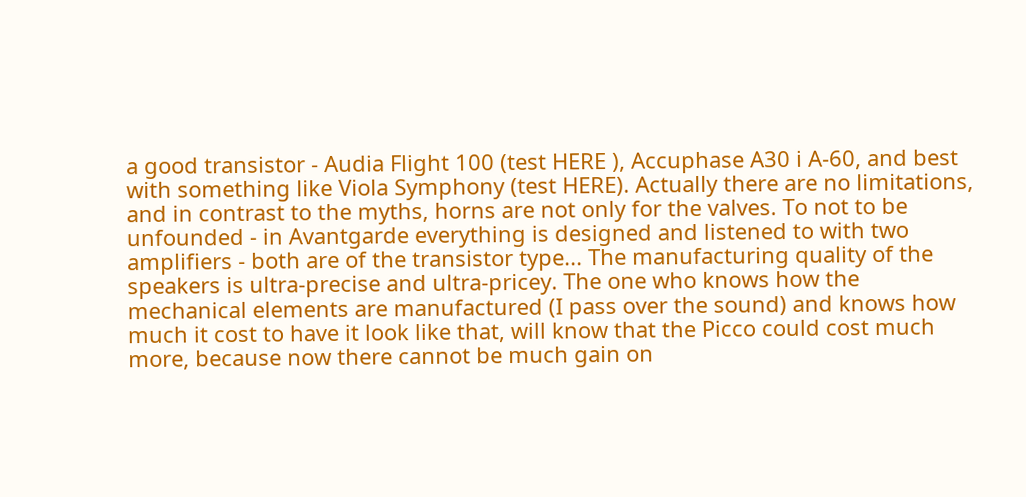a good transistor - Audia Flight 100 (test HERE ), Accuphase A30 i A-60, and best with something like Viola Symphony (test HERE). Actually there are no limitations, and in contrast to the myths, horns are not only for the valves. To not to be unfounded - in Avantgarde everything is designed and listened to with two amplifiers - both are of the transistor type... The manufacturing quality of the speakers is ultra-precise and ultra-pricey. The one who knows how the mechanical elements are manufactured (I pass over the sound) and knows how much it cost to have it look like that, will know that the Picco could cost much more, because now there cannot be much gain on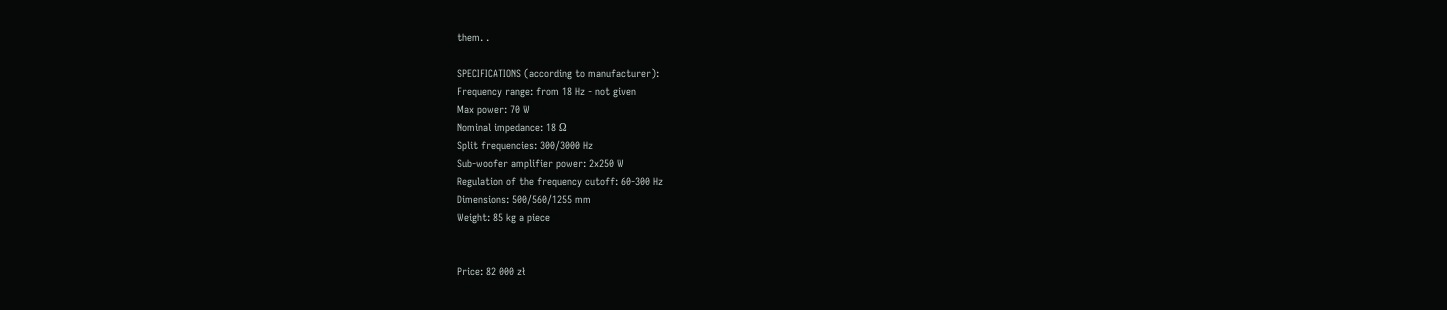them. .

SPECIFICATIONS (according to manufacturer):
Frequency range: from 18 Hz - not given
Max power: 70 W
Nominal impedance: 18 Ω
Split frequencies: 300/3000 Hz
Sub-woofer amplifier power: 2x250 W
Regulation of the frequency cutoff: 60-300 Hz
Dimensions: 500/560/1255 mm
Weight: 85 kg a piece


Price: 82 000 zł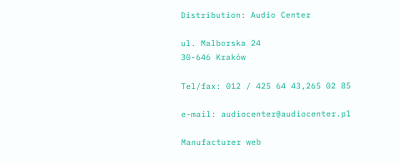Distribution: Audio Center

ul. Malborska 24
30-646 Kraków

Tel/fax: 012 / 425 64 43,265 02 85

e-mail: audiocenter@audiocenter.pl

Manufacturer web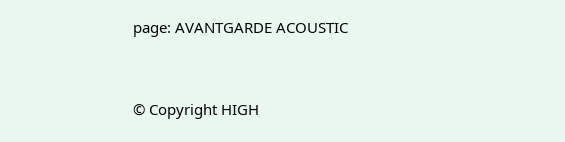page: AVANTGARDE ACOUSTIC


© Copyright HIGH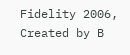Fidelity 2006, Created by B